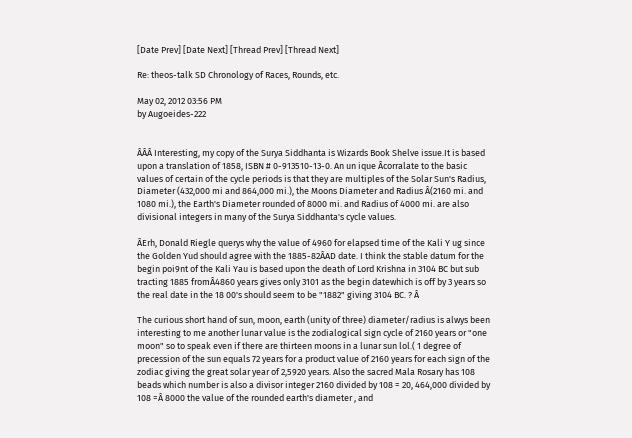[Date Prev] [Date Next] [Thread Prev] [Thread Next]

Re: theos-talk SD Chronology of Races, Rounds, etc.

May 02, 2012 03:56 PM
by Augoeides-222


ÂÂÂ Interesting, my copy of the Surya Siddhanta is Wizards Book Shelve issue.It is based upon a translation of 1858, ISBN # 0-913510-13-0. An un ique Âcorralate to the basic values of certain of the cycle periods is that they are multiples of the Solar Sun's Radius, Diameter (432,000 mi and 864,000 mi.), the Moons Diameter and Radius Â(2160 mi. and 1080 mi.), the Earth's Diameter rounded of 8000 mi. and Radius of 4000 mi. are also divisional integers in many of the Surya Siddhanta's cycle values.

ÂErh, Donald Riegle querys why the value of 4960 for elapsed time of the Kali Y ug since the Golden Yud should agree with the 1885-82ÂAD date. I think the stable datum for the begin poi9nt of the Kali Yau is based upon the death of Lord Krishna in 3104 BC but sub tracting 1885 fromÂ4860 years gives only 3101 as the begin datewhich is off by 3 years so the real date in the 18 00's should seem to be "1882" giving 3104 BC. ? Â

The curious short hand of sun, moon, earth (unity of three) diameter/radius is alwys been interesting to me another lunar value is the zodialogical sign cycle of 2160 years or "one moon" so to speak even if there are thirteen moons in a lunar sun lol.( 1 degree of precession of the sun equals 72 years for a product value of 2160 years for each sign of the zodiac giving the great solar year of 2,5920 years. Also the sacred Mala Rosary has 108 beads which number is also a divisor integer 2160 divided by 108 = 20, 464,000 divided by 108 =Â 8000 the value of the rounded earth's diameter , and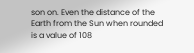son on. Even the distance of the Earth from the Sun when rounded is a value of 108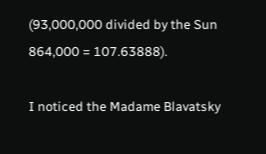(93,000,000 divided by the Sun 864,000 = 107.63888).

I noticed the Madame Blavatsky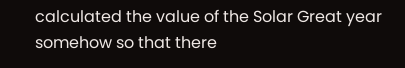calculated the value of the Solar Great year somehow so that there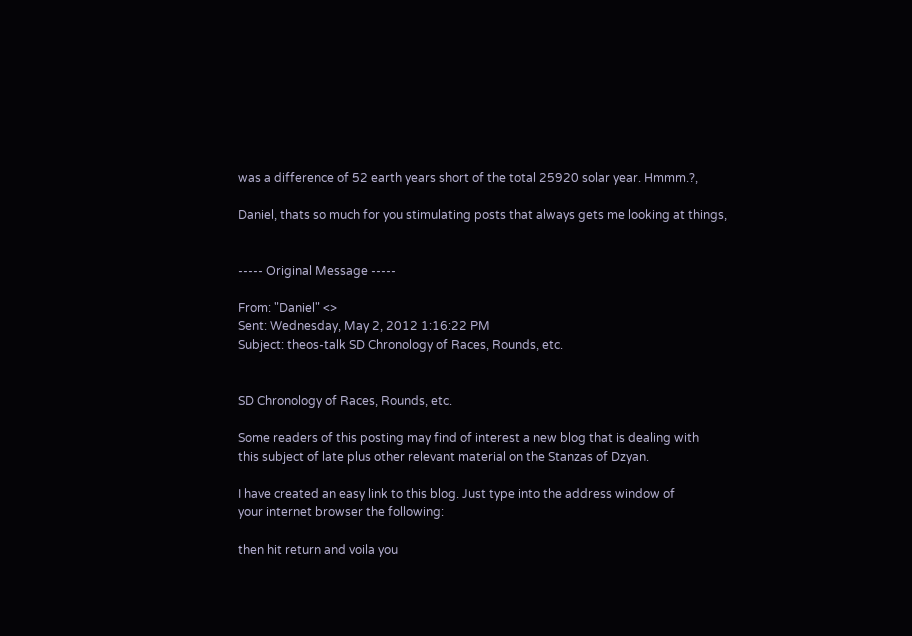was a difference of 52 earth years short of the total 25920 solar year. Hmmm.?,

Daniel, thats so much for you stimulating posts that always gets me looking at things,


----- Original Message -----

From: "Daniel" <>
Sent: Wednesday, May 2, 2012 1:16:22 PM
Subject: theos-talk SD Chronology of Races, Rounds, etc.


SD Chronology of Races, Rounds, etc.

Some readers of this posting may find of interest a new blog that is dealing with
this subject of late plus other relevant material on the Stanzas of Dzyan.

I have created an easy link to this blog. Just type into the address window of
your internet browser the following:

then hit return and voila you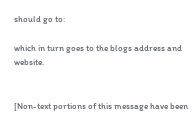should go to:

which in turn goes to the blogs address and website.


[Non-text portions of this message have been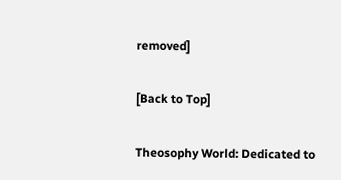removed]

[Back to Top]

Theosophy World: Dedicated to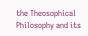the Theosophical Philosophy and its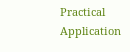Practical Application